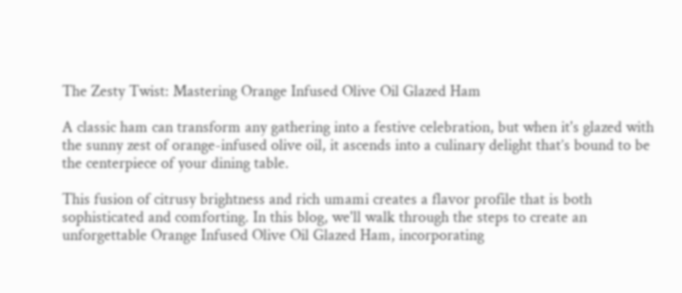The Zesty Twist: Mastering Orange Infused Olive Oil Glazed Ham

A classic ham can transform any gathering into a festive celebration, but when it's glazed with the sunny zest of orange-infused olive oil, it ascends into a culinary delight that’s bound to be the centerpiece of your dining table.

This fusion of citrusy brightness and rich umami creates a flavor profile that is both sophisticated and comforting. In this blog, we'll walk through the steps to create an unforgettable Orange Infused Olive Oil Glazed Ham, incorporating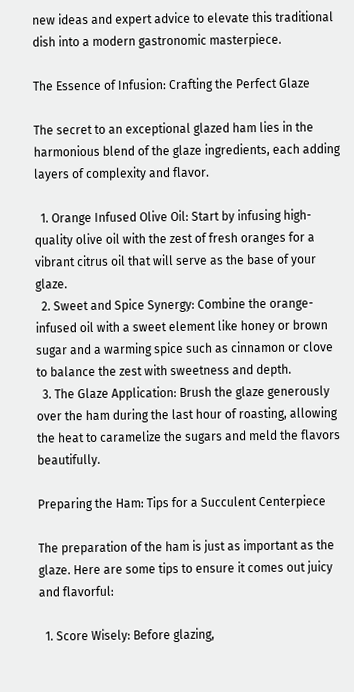new ideas and expert advice to elevate this traditional dish into a modern gastronomic masterpiece.

The Essence of Infusion: Crafting the Perfect Glaze

The secret to an exceptional glazed ham lies in the harmonious blend of the glaze ingredients, each adding layers of complexity and flavor.

  1. Orange Infused Olive Oil: Start by infusing high-quality olive oil with the zest of fresh oranges for a vibrant citrus oil that will serve as the base of your glaze.
  2. Sweet and Spice Synergy: Combine the orange-infused oil with a sweet element like honey or brown sugar and a warming spice such as cinnamon or clove to balance the zest with sweetness and depth.
  3. The Glaze Application: Brush the glaze generously over the ham during the last hour of roasting, allowing the heat to caramelize the sugars and meld the flavors beautifully.

Preparing the Ham: Tips for a Succulent Centerpiece

The preparation of the ham is just as important as the glaze. Here are some tips to ensure it comes out juicy and flavorful:

  1. Score Wisely: Before glazing,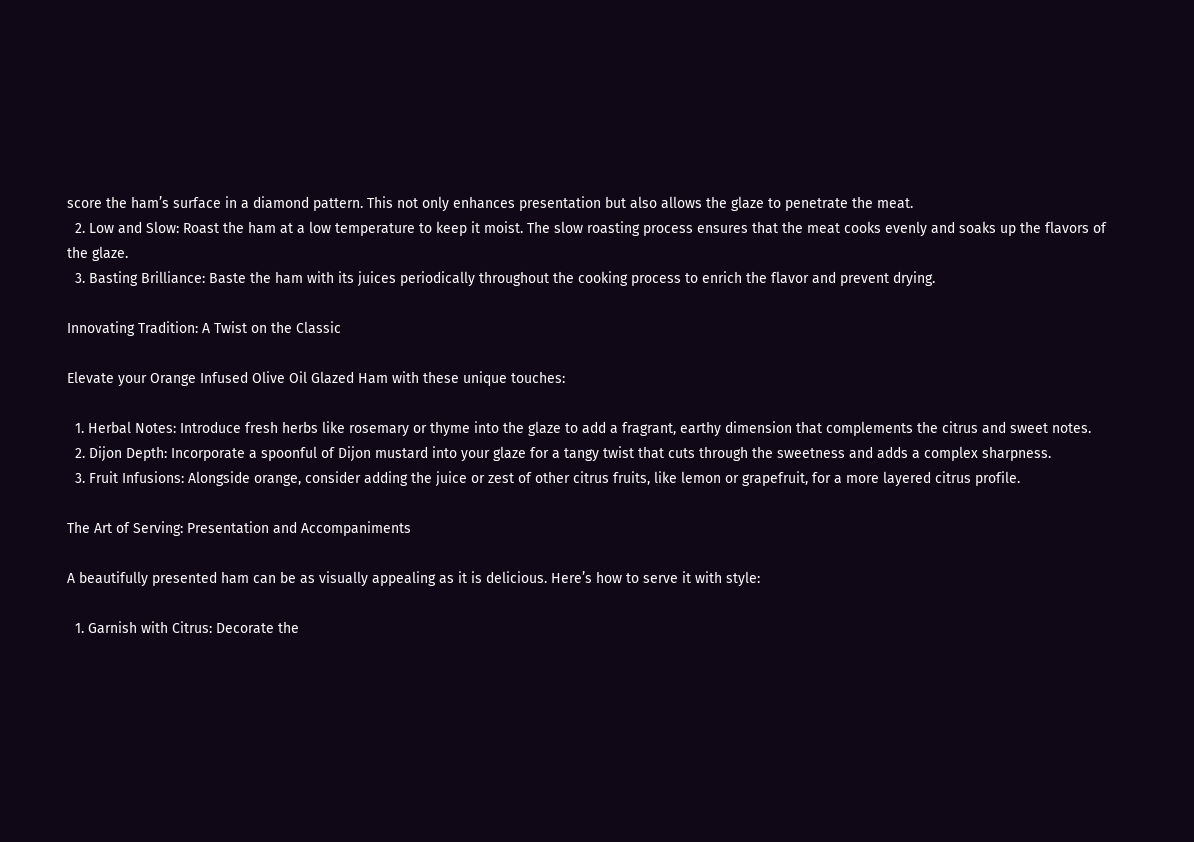score the ham’s surface in a diamond pattern. This not only enhances presentation but also allows the glaze to penetrate the meat.
  2. Low and Slow: Roast the ham at a low temperature to keep it moist. The slow roasting process ensures that the meat cooks evenly and soaks up the flavors of the glaze.
  3. Basting Brilliance: Baste the ham with its juices periodically throughout the cooking process to enrich the flavor and prevent drying.

Innovating Tradition: A Twist on the Classic

Elevate your Orange Infused Olive Oil Glazed Ham with these unique touches:

  1. Herbal Notes: Introduce fresh herbs like rosemary or thyme into the glaze to add a fragrant, earthy dimension that complements the citrus and sweet notes.
  2. Dijon Depth: Incorporate a spoonful of Dijon mustard into your glaze for a tangy twist that cuts through the sweetness and adds a complex sharpness.
  3. Fruit Infusions: Alongside orange, consider adding the juice or zest of other citrus fruits, like lemon or grapefruit, for a more layered citrus profile.

The Art of Serving: Presentation and Accompaniments

A beautifully presented ham can be as visually appealing as it is delicious. Here’s how to serve it with style:

  1. Garnish with Citrus: Decorate the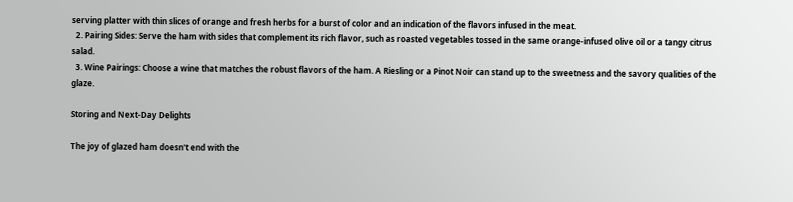serving platter with thin slices of orange and fresh herbs for a burst of color and an indication of the flavors infused in the meat.
  2. Pairing Sides: Serve the ham with sides that complement its rich flavor, such as roasted vegetables tossed in the same orange-infused olive oil or a tangy citrus salad.
  3. Wine Pairings: Choose a wine that matches the robust flavors of the ham. A Riesling or a Pinot Noir can stand up to the sweetness and the savory qualities of the glaze.

Storing and Next-Day Delights

The joy of glazed ham doesn't end with the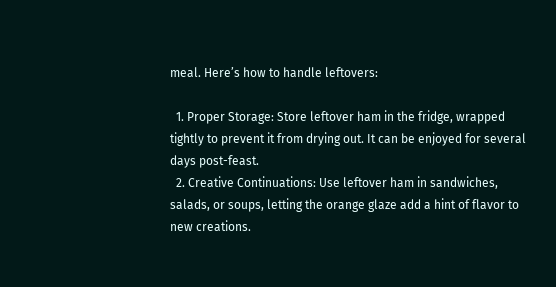meal. Here’s how to handle leftovers:

  1. Proper Storage: Store leftover ham in the fridge, wrapped tightly to prevent it from drying out. It can be enjoyed for several days post-feast.
  2. Creative Continuations: Use leftover ham in sandwiches, salads, or soups, letting the orange glaze add a hint of flavor to new creations.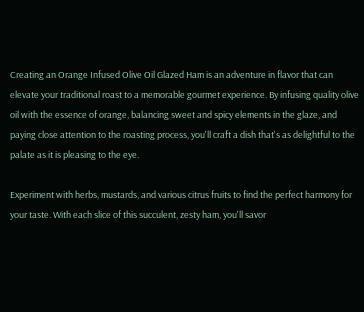Creating an Orange Infused Olive Oil Glazed Ham is an adventure in flavor that can elevate your traditional roast to a memorable gourmet experience. By infusing quality olive oil with the essence of orange, balancing sweet and spicy elements in the glaze, and paying close attention to the roasting process, you'll craft a dish that's as delightful to the palate as it is pleasing to the eye.

Experiment with herbs, mustards, and various citrus fruits to find the perfect harmony for your taste. With each slice of this succulent, zesty ham, you'll savor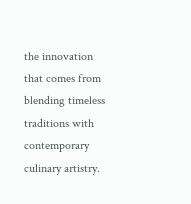the innovation that comes from blending timeless traditions with contemporary culinary artistry.